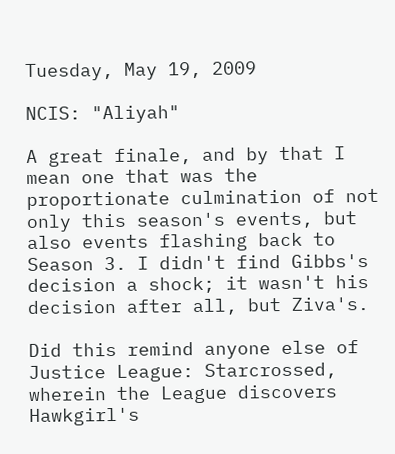Tuesday, May 19, 2009

NCIS: "Aliyah"

A great finale, and by that I mean one that was the proportionate culmination of not only this season's events, but also events flashing back to Season 3. I didn't find Gibbs's decision a shock; it wasn't his decision after all, but Ziva's.

Did this remind anyone else of Justice League: Starcrossed, wherein the League discovers Hawkgirl's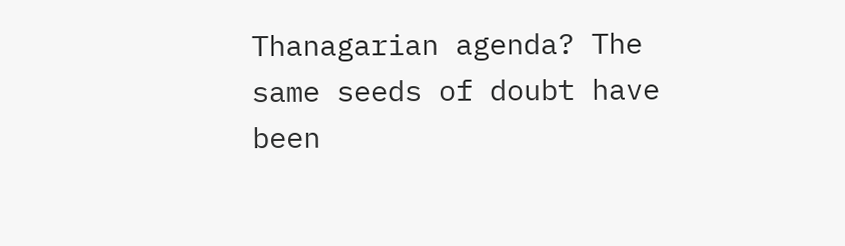Thanagarian agenda? The same seeds of doubt have been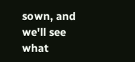sown, and we'll see what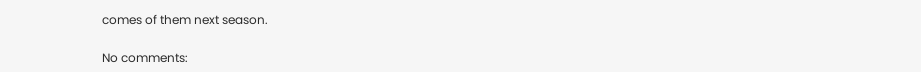comes of them next season.

No comments: